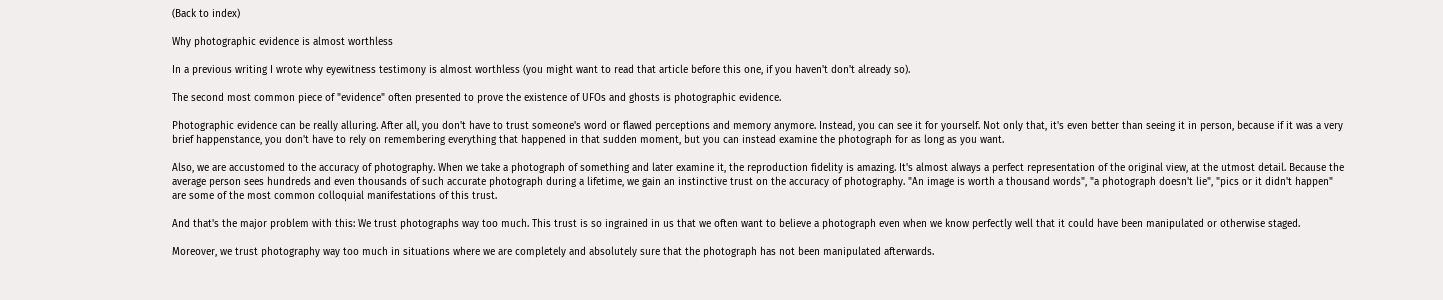(Back to index)

Why photographic evidence is almost worthless

In a previous writing I wrote why eyewitness testimony is almost worthless (you might want to read that article before this one, if you haven't don't already so).

The second most common piece of "evidence" often presented to prove the existence of UFOs and ghosts is photographic evidence.

Photographic evidence can be really alluring. After all, you don't have to trust someone's word or flawed perceptions and memory anymore. Instead, you can see it for yourself. Not only that, it's even better than seeing it in person, because if it was a very brief happenstance, you don't have to rely on remembering everything that happened in that sudden moment, but you can instead examine the photograph for as long as you want.

Also, we are accustomed to the accuracy of photography. When we take a photograph of something and later examine it, the reproduction fidelity is amazing. It's almost always a perfect representation of the original view, at the utmost detail. Because the average person sees hundreds and even thousands of such accurate photograph during a lifetime, we gain an instinctive trust on the accuracy of photography. "An image is worth a thousand words", "a photograph doesn't lie", "pics or it didn't happen" are some of the most common colloquial manifestations of this trust.

And that's the major problem with this: We trust photographs way too much. This trust is so ingrained in us that we often want to believe a photograph even when we know perfectly well that it could have been manipulated or otherwise staged.

Moreover, we trust photography way too much in situations where we are completely and absolutely sure that the photograph has not been manipulated afterwards.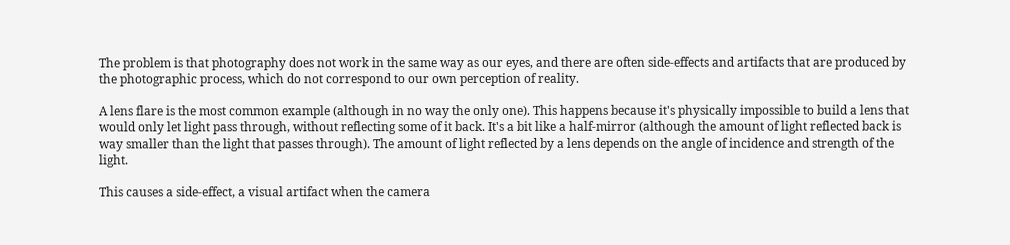The problem is that photography does not work in the same way as our eyes, and there are often side-effects and artifacts that are produced by the photographic process, which do not correspond to our own perception of reality.

A lens flare is the most common example (although in no way the only one). This happens because it's physically impossible to build a lens that would only let light pass through, without reflecting some of it back. It's a bit like a half-mirror (although the amount of light reflected back is way smaller than the light that passes through). The amount of light reflected by a lens depends on the angle of incidence and strength of the light.

This causes a side-effect, a visual artifact when the camera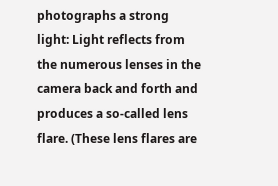photographs a strong light: Light reflects from the numerous lenses in the camera back and forth and produces a so-called lens flare. (These lens flares are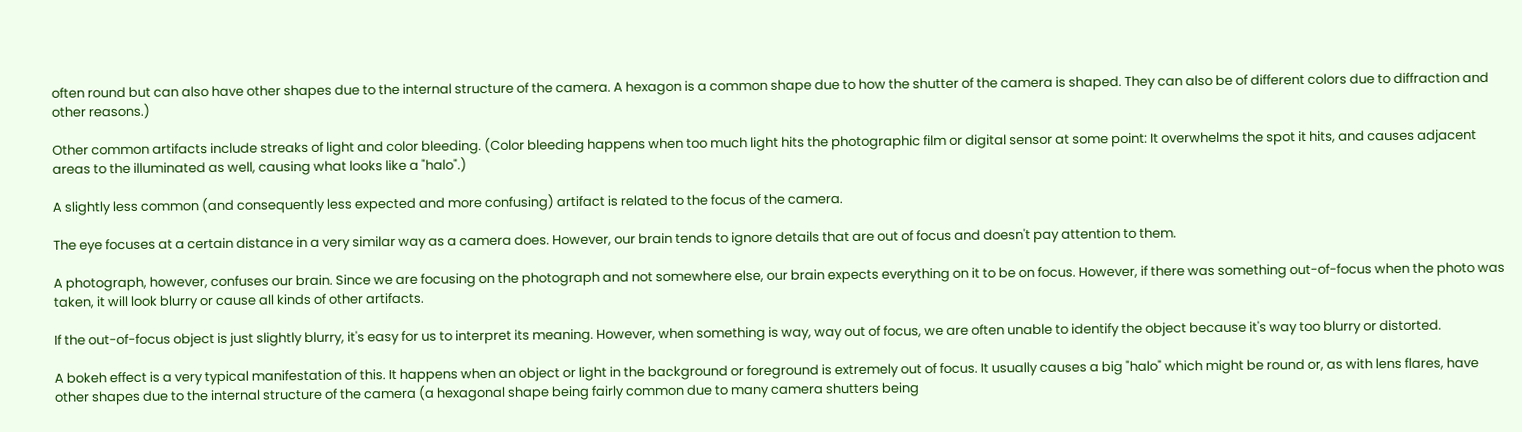often round but can also have other shapes due to the internal structure of the camera. A hexagon is a common shape due to how the shutter of the camera is shaped. They can also be of different colors due to diffraction and other reasons.)

Other common artifacts include streaks of light and color bleeding. (Color bleeding happens when too much light hits the photographic film or digital sensor at some point: It overwhelms the spot it hits, and causes adjacent areas to the illuminated as well, causing what looks like a "halo".)

A slightly less common (and consequently less expected and more confusing) artifact is related to the focus of the camera.

The eye focuses at a certain distance in a very similar way as a camera does. However, our brain tends to ignore details that are out of focus and doesn't pay attention to them.

A photograph, however, confuses our brain. Since we are focusing on the photograph and not somewhere else, our brain expects everything on it to be on focus. However, if there was something out-of-focus when the photo was taken, it will look blurry or cause all kinds of other artifacts.

If the out-of-focus object is just slightly blurry, it's easy for us to interpret its meaning. However, when something is way, way out of focus, we are often unable to identify the object because it's way too blurry or distorted.

A bokeh effect is a very typical manifestation of this. It happens when an object or light in the background or foreground is extremely out of focus. It usually causes a big "halo" which might be round or, as with lens flares, have other shapes due to the internal structure of the camera (a hexagonal shape being fairly common due to many camera shutters being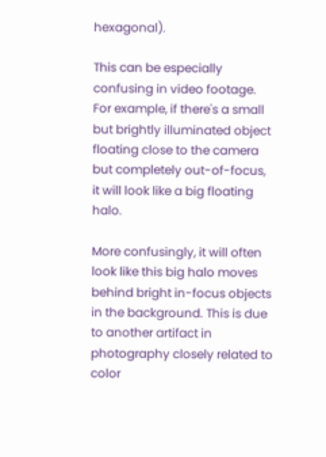hexagonal).

This can be especially confusing in video footage. For example, if there's a small but brightly illuminated object floating close to the camera but completely out-of-focus, it will look like a big floating halo.

More confusingly, it will often look like this big halo moves behind bright in-focus objects in the background. This is due to another artifact in photography closely related to color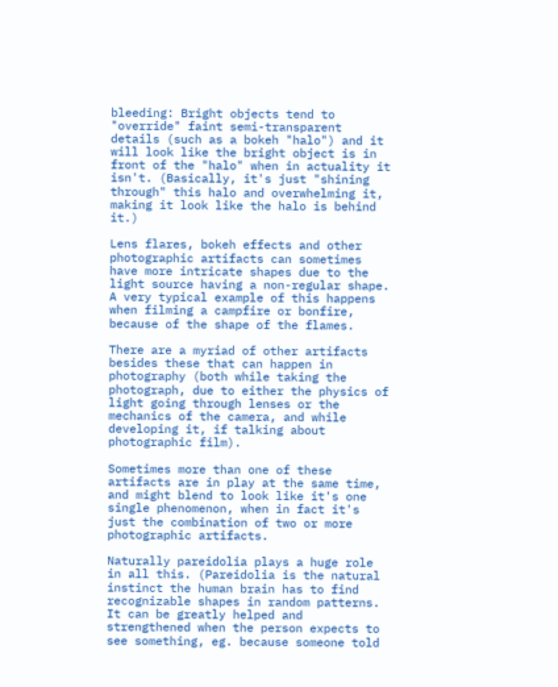bleeding: Bright objects tend to "override" faint semi-transparent details (such as a bokeh "halo") and it will look like the bright object is in front of the "halo" when in actuality it isn't. (Basically, it's just "shining through" this halo and overwhelming it, making it look like the halo is behind it.)

Lens flares, bokeh effects and other photographic artifacts can sometimes have more intricate shapes due to the light source having a non-regular shape. A very typical example of this happens when filming a campfire or bonfire, because of the shape of the flames.

There are a myriad of other artifacts besides these that can happen in photography (both while taking the photograph, due to either the physics of light going through lenses or the mechanics of the camera, and while developing it, if talking about photographic film).

Sometimes more than one of these artifacts are in play at the same time, and might blend to look like it's one single phenomenon, when in fact it's just the combination of two or more photographic artifacts.

Naturally pareidolia plays a huge role in all this. (Pareidolia is the natural instinct the human brain has to find recognizable shapes in random patterns. It can be greatly helped and strengthened when the person expects to see something, eg. because someone told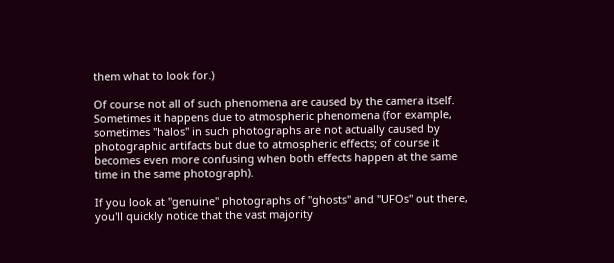them what to look for.)

Of course not all of such phenomena are caused by the camera itself. Sometimes it happens due to atmospheric phenomena (for example, sometimes "halos" in such photographs are not actually caused by photographic artifacts but due to atmospheric effects; of course it becomes even more confusing when both effects happen at the same time in the same photograph).

If you look at "genuine" photographs of "ghosts" and "UFOs" out there, you'll quickly notice that the vast majority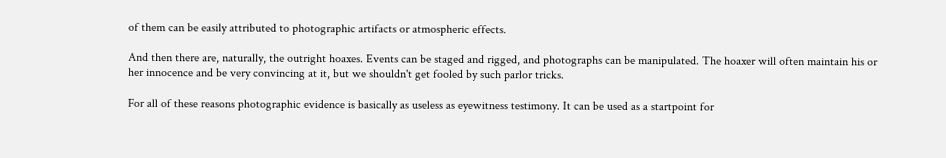of them can be easily attributed to photographic artifacts or atmospheric effects.

And then there are, naturally, the outright hoaxes. Events can be staged and rigged, and photographs can be manipulated. The hoaxer will often maintain his or her innocence and be very convincing at it, but we shouldn't get fooled by such parlor tricks.

For all of these reasons photographic evidence is basically as useless as eyewitness testimony. It can be used as a startpoint for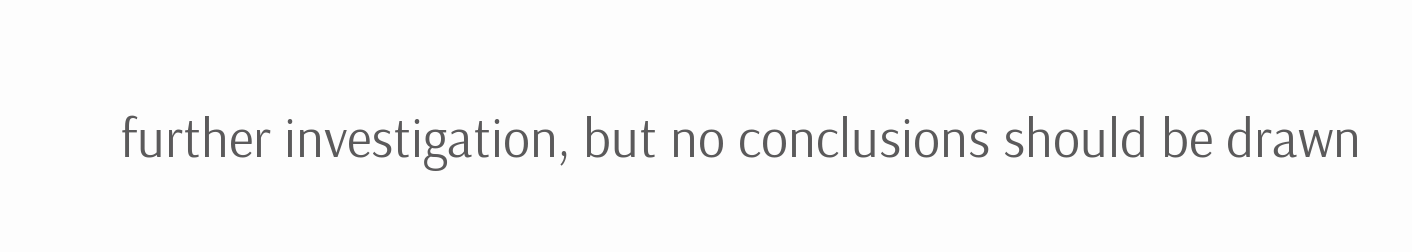further investigation, but no conclusions should be drawn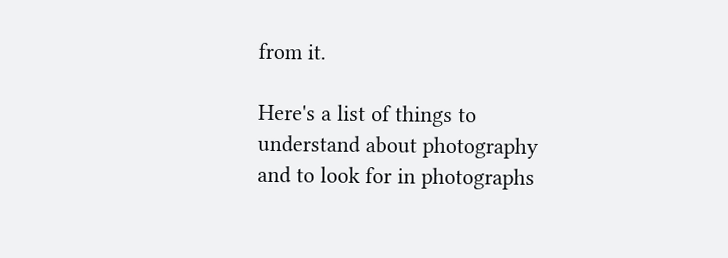from it.

Here's a list of things to understand about photography and to look for in photographs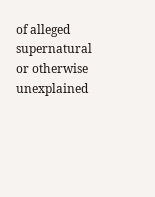of alleged supernatural or otherwise unexplained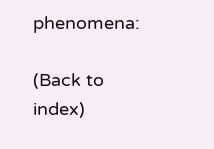phenomena:

(Back to index)